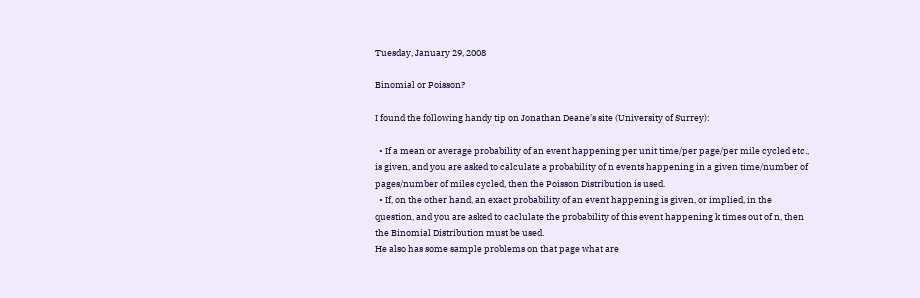Tuesday, January 29, 2008

Binomial or Poisson?

I found the following handy tip on Jonathan Deane's site (University of Surrey):

  • If a mean or average probability of an event happening per unit time/per page/per mile cycled etc., is given, and you are asked to calculate a probability of n events happening in a given time/number of pages/number of miles cycled, then the Poisson Distribution is used.
  • If, on the other hand, an exact probability of an event happening is given, or implied, in the question, and you are asked to caclulate the probability of this event happening k times out of n, then the Binomial Distribution must be used.
He also has some sample problems on that page what are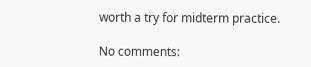worth a try for midterm practice.

No comments: